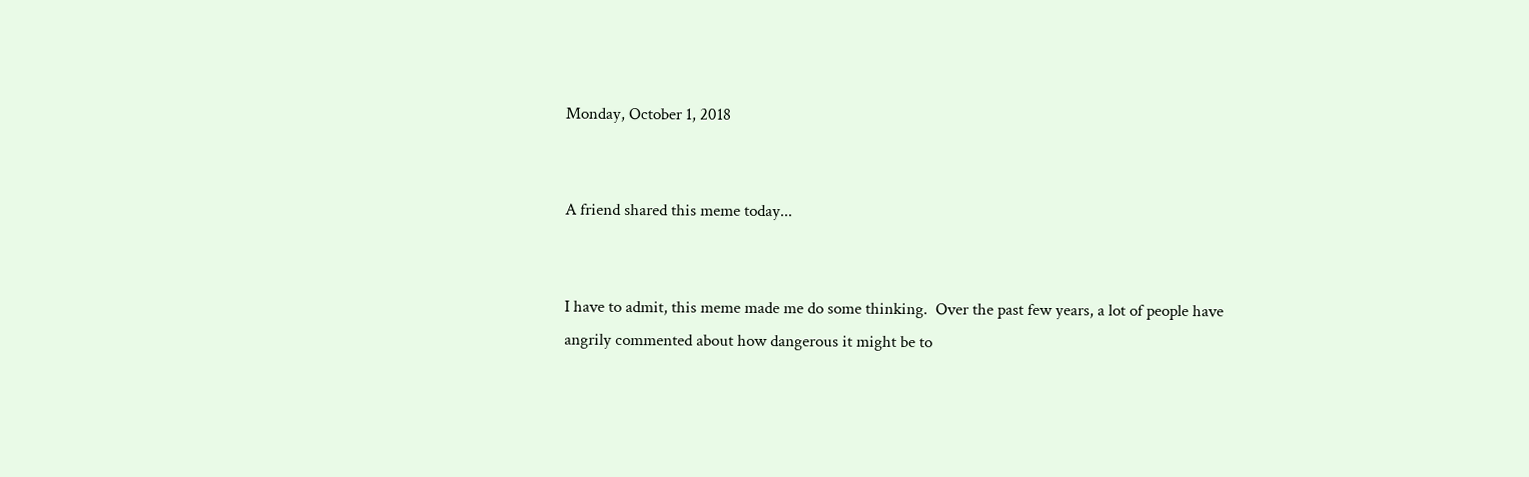Monday, October 1, 2018


A friend shared this meme today...


I have to admit, this meme made me do some thinking.  Over the past few years, a lot of people have angrily commented about how dangerous it might be to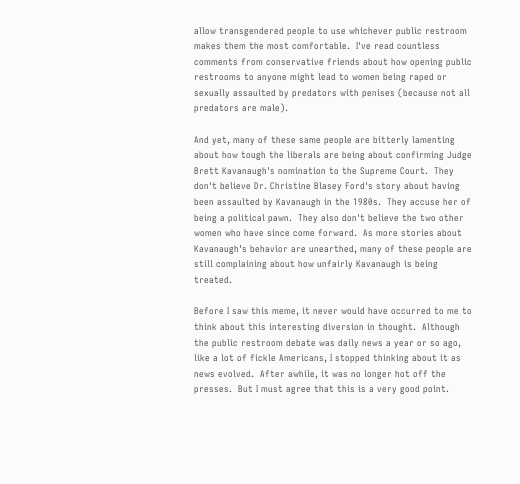allow transgendered people to use whichever public restroom makes them the most comfortable.  I've read countless comments from conservative friends about how opening public restrooms to anyone might lead to women being raped or sexually assaulted by predators with penises (because not all predators are male).

And yet, many of these same people are bitterly lamenting about how tough the liberals are being about confirming Judge Brett Kavanaugh's nomination to the Supreme Court.  They don't believe Dr. Christine Blasey Ford's story about having been assaulted by Kavanaugh in the 1980s.  They accuse her of being a political pawn.  They also don't believe the two other women who have since come forward.  As more stories about Kavanaugh's behavior are unearthed, many of these people are still complaining about how unfairly Kavanaugh is being treated.

Before I saw this meme, it never would have occurred to me to think about this interesting diversion in thought.  Although the public restroom debate was daily news a year or so ago, like a lot of fickle Americans, I stopped thinking about it as news evolved.  After awhile, it was no longer hot off the presses.  But I must agree that this is a very good point.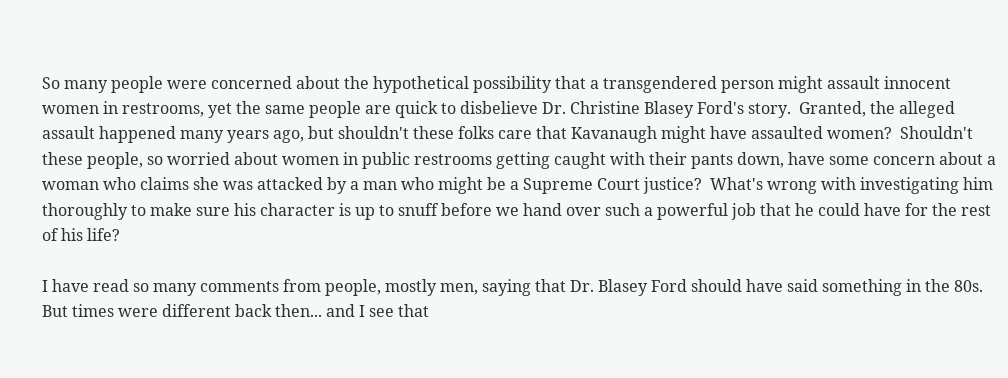So many people were concerned about the hypothetical possibility that a transgendered person might assault innocent women in restrooms, yet the same people are quick to disbelieve Dr. Christine Blasey Ford's story.  Granted, the alleged assault happened many years ago, but shouldn't these folks care that Kavanaugh might have assaulted women?  Shouldn't these people, so worried about women in public restrooms getting caught with their pants down, have some concern about a woman who claims she was attacked by a man who might be a Supreme Court justice?  What's wrong with investigating him thoroughly to make sure his character is up to snuff before we hand over such a powerful job that he could have for the rest of his life?

I have read so many comments from people, mostly men, saying that Dr. Blasey Ford should have said something in the 80s.  But times were different back then... and I see that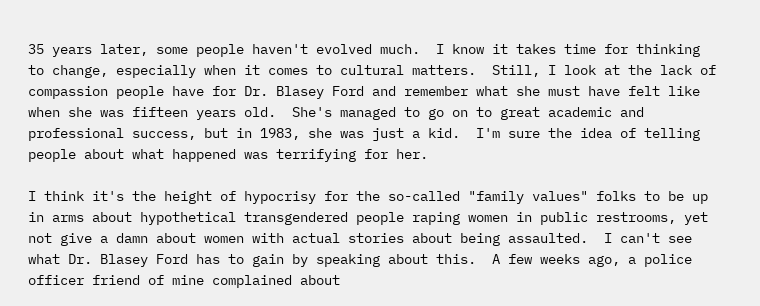35 years later, some people haven't evolved much.  I know it takes time for thinking to change, especially when it comes to cultural matters.  Still, I look at the lack of compassion people have for Dr. Blasey Ford and remember what she must have felt like when she was fifteen years old.  She's managed to go on to great academic and professional success, but in 1983, she was just a kid.  I'm sure the idea of telling people about what happened was terrifying for her.

I think it's the height of hypocrisy for the so-called "family values" folks to be up in arms about hypothetical transgendered people raping women in public restrooms, yet not give a damn about women with actual stories about being assaulted.  I can't see what Dr. Blasey Ford has to gain by speaking about this.  A few weeks ago, a police officer friend of mine complained about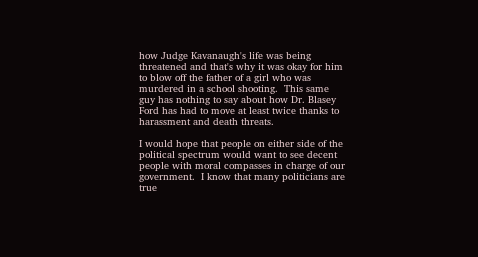how Judge Kavanaugh's life was being threatened and that's why it was okay for him to blow off the father of a girl who was murdered in a school shooting.  This same guy has nothing to say about how Dr. Blasey Ford has had to move at least twice thanks to harassment and death threats.

I would hope that people on either side of the political spectrum would want to see decent people with moral compasses in charge of our government.  I know that many politicians are true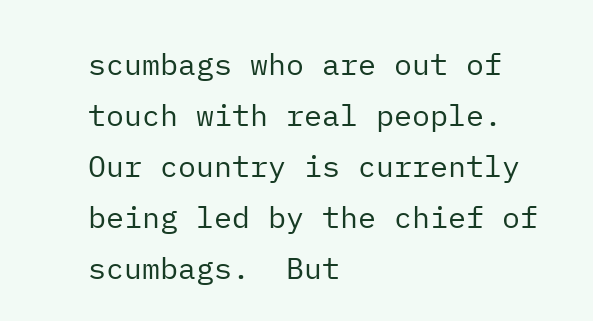scumbags who are out of touch with real people.  Our country is currently being led by the chief of scumbags.  But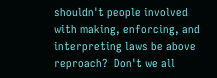shouldn't people involved with making, enforcing, and interpreting laws be above reproach?  Don't we all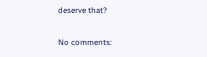deserve that?

No comments: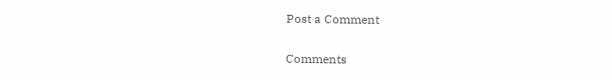Post a Comment

Comments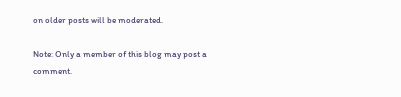on older posts will be moderated.

Note: Only a member of this blog may post a comment.